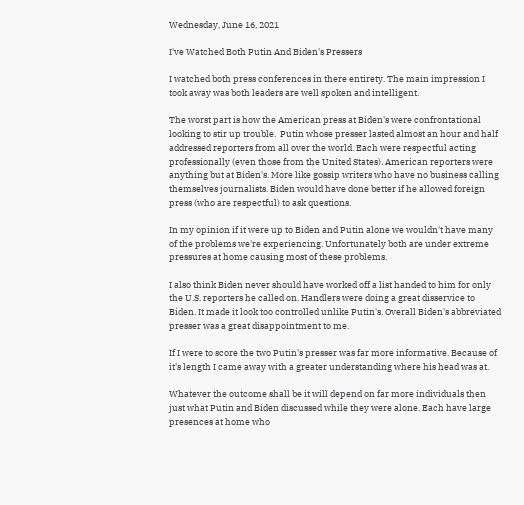Wednesday, June 16, 2021

I've Watched Both Putin And Biden's Pressers

I watched both press conferences in there entirety. The main impression I took away was both leaders are well spoken and intelligent.

The worst part is how the American press at Biden's were confrontational looking to stir up trouble.  Putin whose presser lasted almost an hour and half addressed reporters from all over the world. Each were respectful acting professionally (even those from the United States). American reporters were anything but at Biden's. More like gossip writers who have no business calling themselves journalists. Biden would have done better if he allowed foreign press (who are respectful) to ask questions.

In my opinion if it were up to Biden and Putin alone we wouldn't have many of the problems we're experiencing. Unfortunately both are under extreme pressures at home causing most of these problems.

I also think Biden never should have worked off a list handed to him for only the U.S. reporters he called on. Handlers were doing a great disservice to Biden. It made it look too controlled unlike Putin's. Overall Biden's abbreviated presser was a great disappointment to me.

If I were to score the two Putin's presser was far more informative. Because of it's length I came away with a greater understanding where his head was at.

Whatever the outcome shall be it will depend on far more individuals then just what Putin and Biden discussed while they were alone. Each have large presences at home who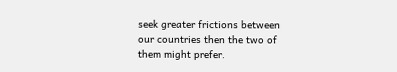seek greater frictions between our countries then the two of them might prefer.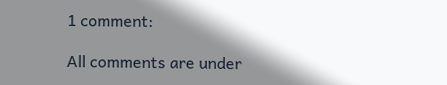1 comment:

All comments are under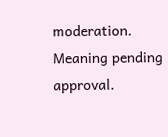moderation. Meaning pending approval.